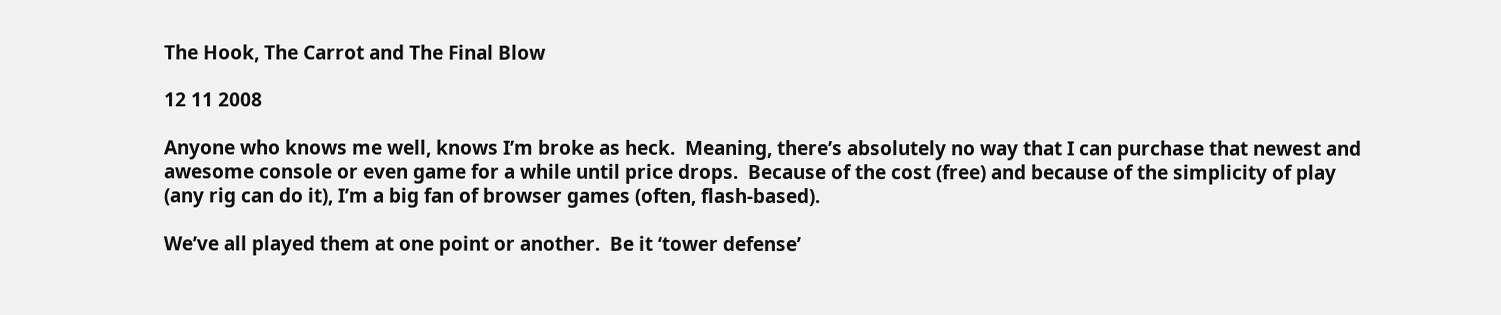The Hook, The Carrot and The Final Blow

12 11 2008

Anyone who knows me well, knows I’m broke as heck.  Meaning, there’s absolutely no way that I can purchase that newest and awesome console or even game for a while until price drops.  Because of the cost (free) and because of the simplicity of play (any rig can do it), I’m a big fan of browser games (often, flash-based).

We’ve all played them at one point or another.  Be it ‘tower defense’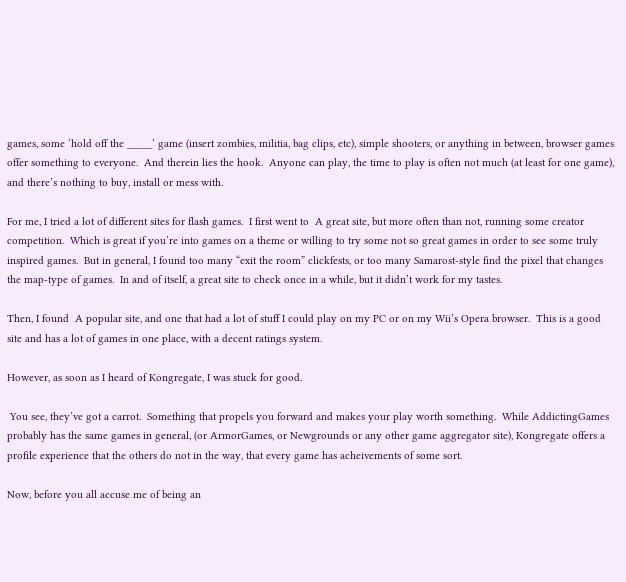games, some ‘hold off the _____’ game (insert zombies, militia, bag clips, etc), simple shooters, or anything in between, browser games offer something to everyone.  And therein lies the hook.  Anyone can play, the time to play is often not much (at least for one game), and there’s nothing to buy, install or mess with.

For me, I tried a lot of different sites for flash games.  I first went to  A great site, but more often than not, running some creator competition.  Which is great if you’re into games on a theme or willing to try some not so great games in order to see some truly inspired games.  But in general, I found too many “exit the room” clickfests, or too many Samarost-style find the pixel that changes the map-type of games.  In and of itself, a great site to check once in a while, but it didn’t work for my tastes.

Then, I found  A popular site, and one that had a lot of stuff I could play on my PC or on my Wii’s Opera browser.  This is a good site and has a lot of games in one place, with a decent ratings system.

However, as soon as I heard of Kongregate, I was stuck for good.

 You see, they’ve got a carrot.  Something that propels you forward and makes your play worth something.  While AddictingGames probably has the same games in general, (or ArmorGames, or Newgrounds or any other game aggregator site), Kongregate offers a profile experience that the others do not in the way, that every game has acheivements of some sort.

Now, before you all accuse me of being an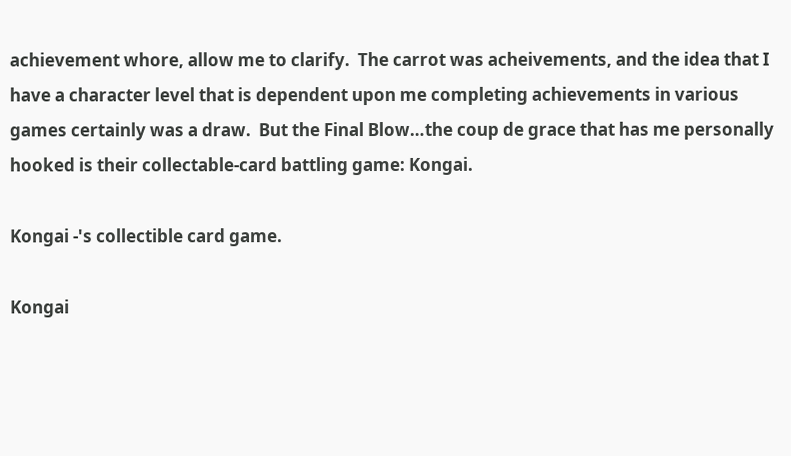achievement whore, allow me to clarify.  The carrot was acheivements, and the idea that I have a character level that is dependent upon me completing achievements in various games certainly was a draw.  But the Final Blow…the coup de grace that has me personally hooked is their collectable-card battling game: Kongai.

Kongai -'s collectible card game.

Kongai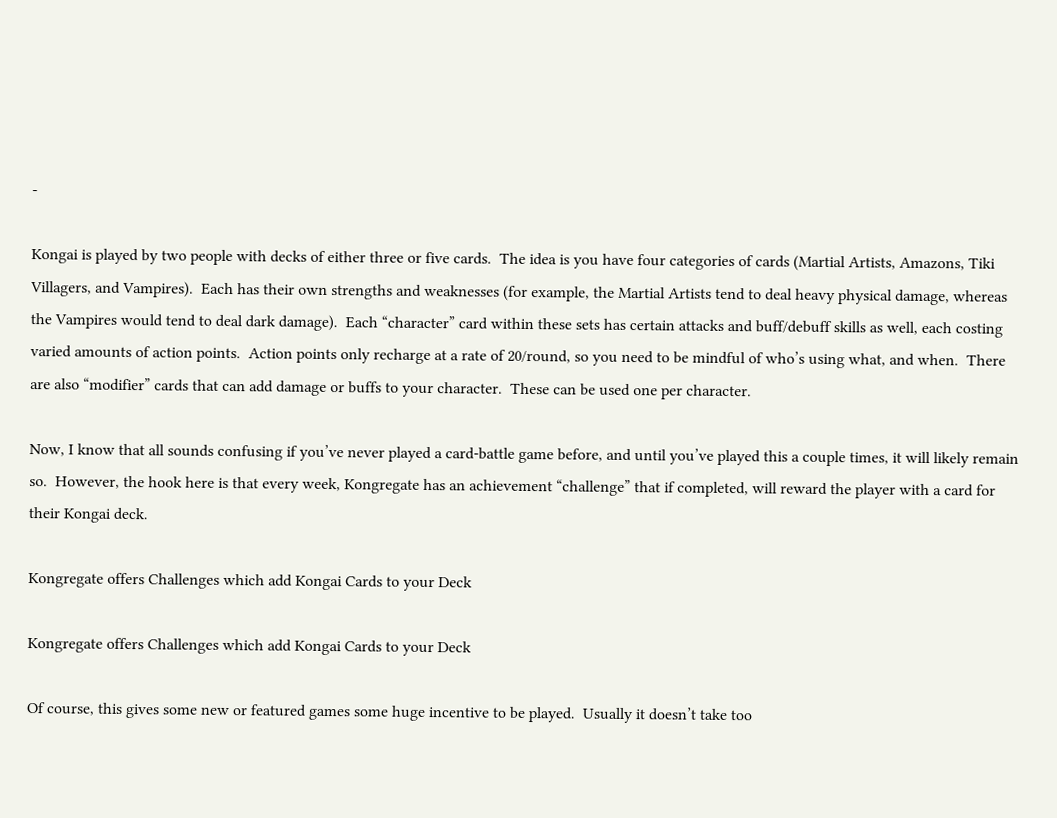-

Kongai is played by two people with decks of either three or five cards.  The idea is you have four categories of cards (Martial Artists, Amazons, Tiki Villagers, and Vampires).  Each has their own strengths and weaknesses (for example, the Martial Artists tend to deal heavy physical damage, whereas the Vampires would tend to deal dark damage).  Each “character” card within these sets has certain attacks and buff/debuff skills as well, each costing varied amounts of action points.  Action points only recharge at a rate of 20/round, so you need to be mindful of who’s using what, and when.  There are also “modifier” cards that can add damage or buffs to your character.  These can be used one per character.

Now, I know that all sounds confusing if you’ve never played a card-battle game before, and until you’ve played this a couple times, it will likely remain so.  However, the hook here is that every week, Kongregate has an achievement “challenge” that if completed, will reward the player with a card for their Kongai deck.

Kongregate offers Challenges which add Kongai Cards to your Deck

Kongregate offers Challenges which add Kongai Cards to your Deck

Of course, this gives some new or featured games some huge incentive to be played.  Usually it doesn’t take too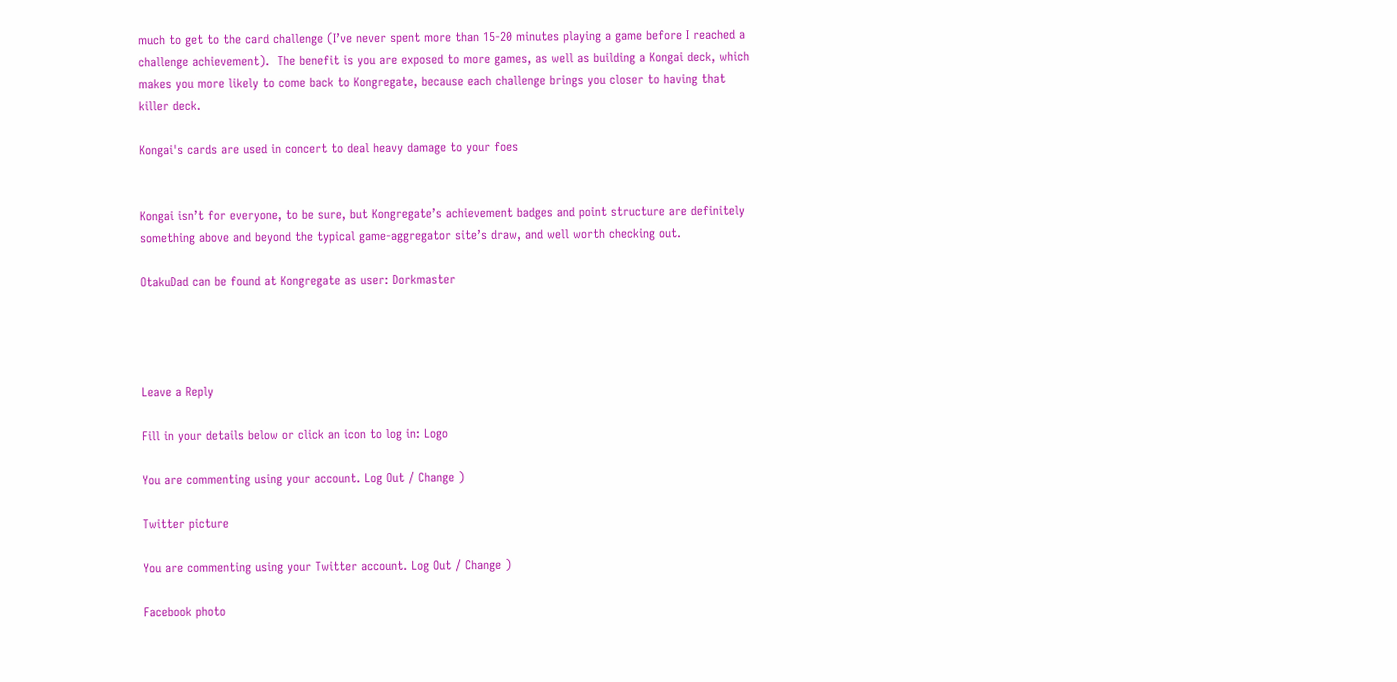much to get to the card challenge (I’ve never spent more than 15-20 minutes playing a game before I reached a challenge achievement).  The benefit is you are exposed to more games, as well as building a Kongai deck, which makes you more likely to come back to Kongregate, because each challenge brings you closer to having that killer deck.

Kongai's cards are used in concert to deal heavy damage to your foes


Kongai isn’t for everyone, to be sure, but Kongregate’s achievement badges and point structure are definitely something above and beyond the typical game-aggregator site’s draw, and well worth checking out.

OtakuDad can be found at Kongregate as user: Dorkmaster




Leave a Reply

Fill in your details below or click an icon to log in: Logo

You are commenting using your account. Log Out / Change )

Twitter picture

You are commenting using your Twitter account. Log Out / Change )

Facebook photo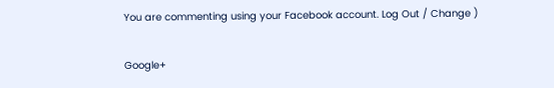You are commenting using your Facebook account. Log Out / Change )

Google+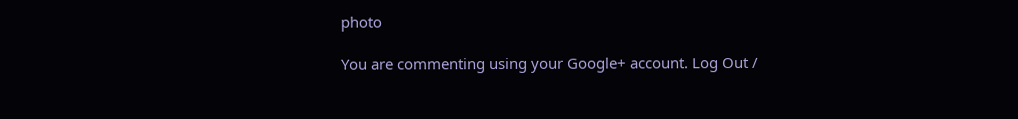photo

You are commenting using your Google+ account. Log Out /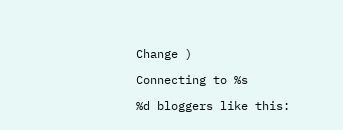Change )

Connecting to %s

%d bloggers like this: